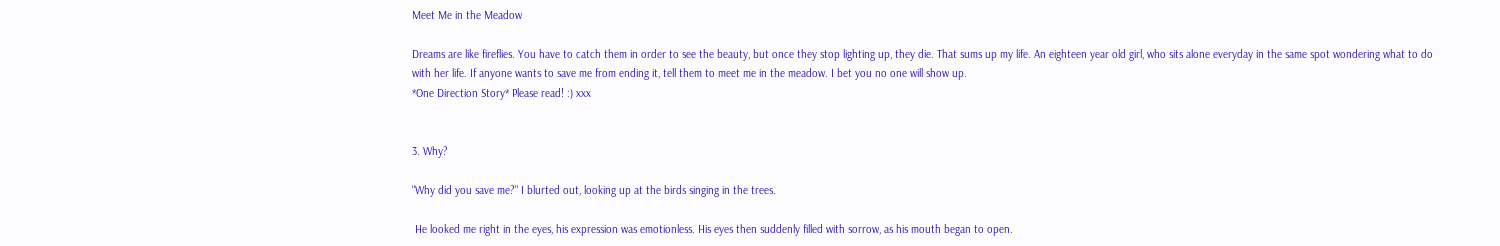Meet Me in the Meadow

Dreams are like fireflies. You have to catch them in order to see the beauty, but once they stop lighting up, they die. That sums up my life. An eighteen year old girl, who sits alone everyday in the same spot wondering what to do with her life. If anyone wants to save me from ending it, tell them to meet me in the meadow. I bet you no one will show up.
*One Direction Story* Please read! :) xxx


3. Why?

"Why did you save me?" I blurted out, looking up at the birds singing in the trees.

 He looked me right in the eyes, his expression was emotionless. His eyes then suddenly filled with sorrow, as his mouth began to open.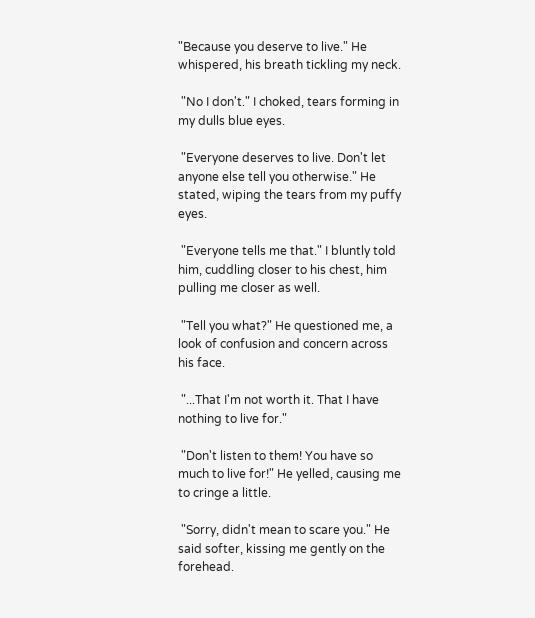"Because you deserve to live." He whispered, his breath tickling my neck.

 "No I don't." I choked, tears forming in my dulls blue eyes.

 "Everyone deserves to live. Don't let anyone else tell you otherwise." He stated, wiping the tears from my puffy eyes.

 "Everyone tells me that." I bluntly told him, cuddling closer to his chest, him pulling me closer as well.

 "Tell you what?" He questioned me, a look of confusion and concern across his face.

 "...That I'm not worth it. That I have nothing to live for."

 "Don't listen to them! You have so much to live for!" He yelled, causing me to cringe a little.

 "Sorry, didn't mean to scare you." He said softer, kissing me gently on the forehead.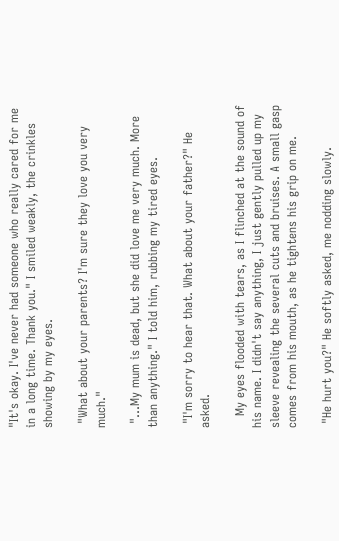"It's okay. I've never had someone who really cared for me in a long time. Thank you." I smiled weakly, the crinkles showing by my eyes.

 "What about your parents? I'm sure they love you very much."

 "...My mum is dead, but she did love me very much. More than anything." I told him, rubbing my tired eyes.

 "I'm sorry to hear that. What about your father?" He asked.

   My eyes flooded with tears, as I flinched at the sound of his name. I didn't say anything, I just gently pulled up my sleeve revealing the several cuts and bruises. A small gasp comes from his mouth, as he tightens his grip on me.

 "He hurt you?" He softly asked, me nodding slowly.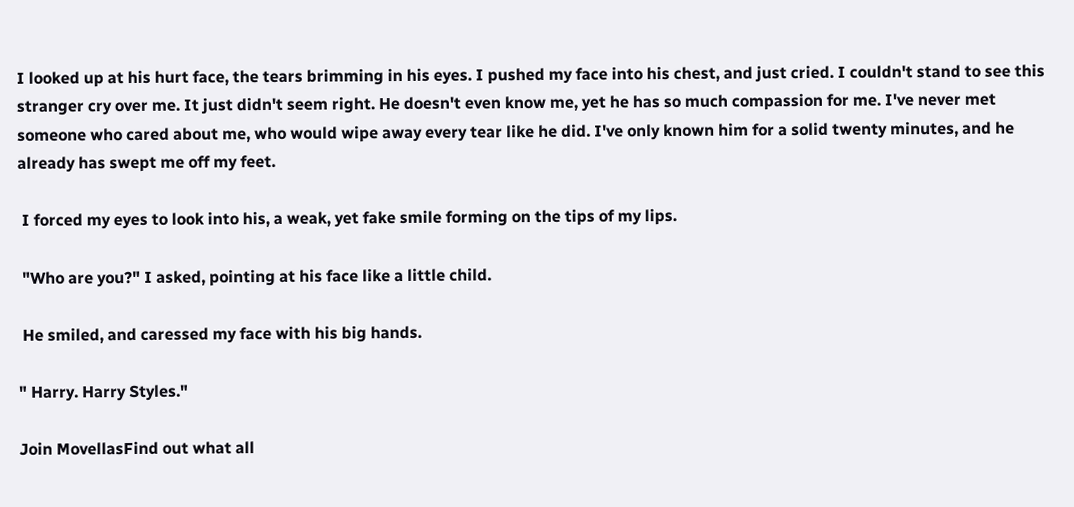I looked up at his hurt face, the tears brimming in his eyes. I pushed my face into his chest, and just cried. I couldn't stand to see this stranger cry over me. It just didn't seem right. He doesn't even know me, yet he has so much compassion for me. I've never met someone who cared about me, who would wipe away every tear like he did. I've only known him for a solid twenty minutes, and he already has swept me off my feet.

 I forced my eyes to look into his, a weak, yet fake smile forming on the tips of my lips.

 "Who are you?" I asked, pointing at his face like a little child.

 He smiled, and caressed my face with his big hands.

" Harry. Harry Styles."

Join MovellasFind out what all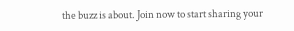the buzz is about. Join now to start sharing your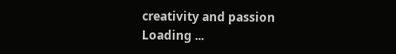creativity and passion
Loading ...